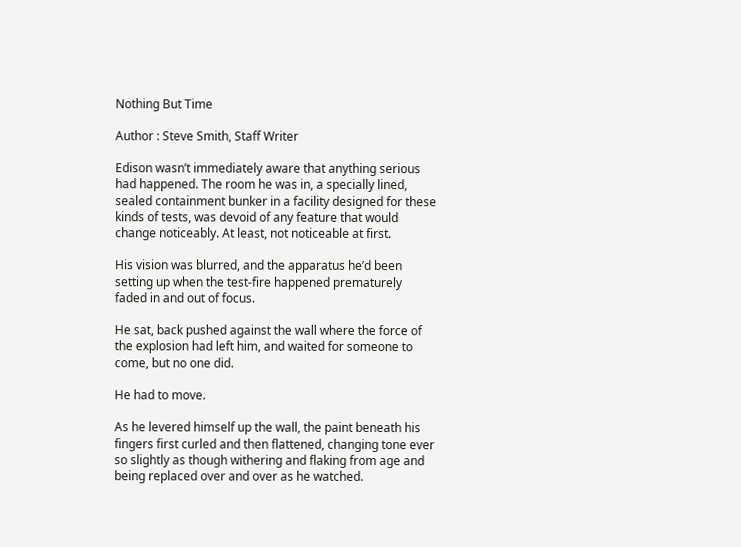Nothing But Time

Author : Steve Smith, Staff Writer

Edison wasn’t immediately aware that anything serious had happened. The room he was in, a specially lined, sealed containment bunker in a facility designed for these kinds of tests, was devoid of any feature that would change noticeably. At least, not noticeable at first.

His vision was blurred, and the apparatus he’d been setting up when the test-fire happened prematurely faded in and out of focus.

He sat, back pushed against the wall where the force of the explosion had left him, and waited for someone to come, but no one did.

He had to move.

As he levered himself up the wall, the paint beneath his fingers first curled and then flattened, changing tone ever so slightly as though withering and flaking from age and being replaced over and over as he watched.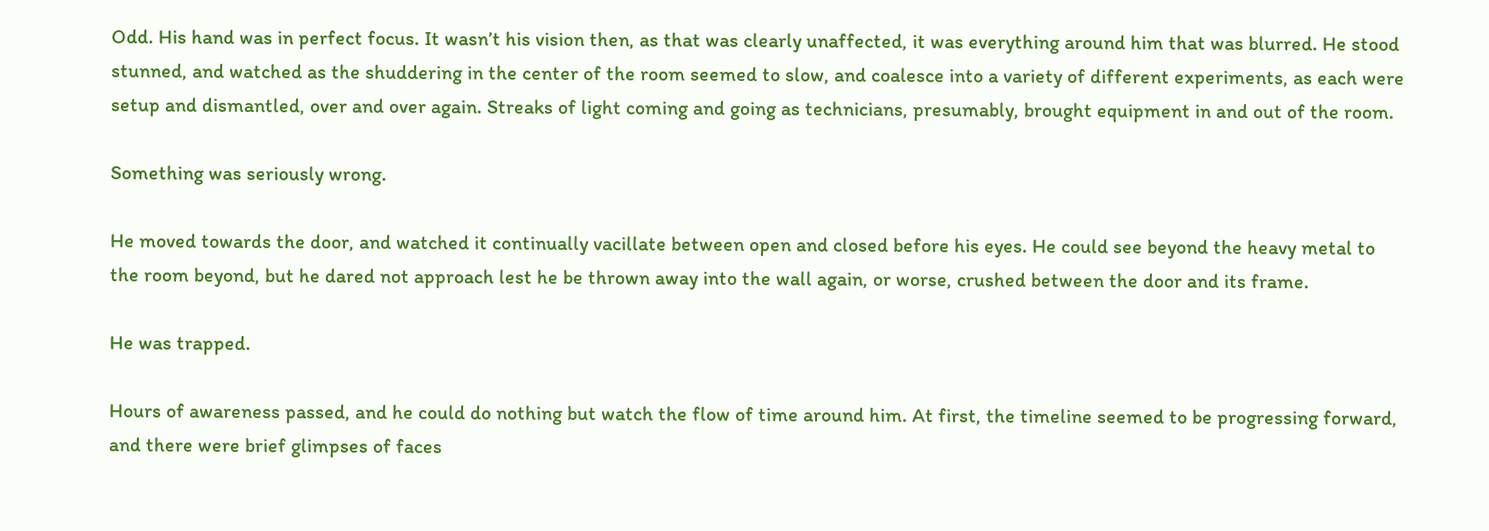Odd. His hand was in perfect focus. It wasn’t his vision then, as that was clearly unaffected, it was everything around him that was blurred. He stood stunned, and watched as the shuddering in the center of the room seemed to slow, and coalesce into a variety of different experiments, as each were setup and dismantled, over and over again. Streaks of light coming and going as technicians, presumably, brought equipment in and out of the room.

Something was seriously wrong.

He moved towards the door, and watched it continually vacillate between open and closed before his eyes. He could see beyond the heavy metal to the room beyond, but he dared not approach lest he be thrown away into the wall again, or worse, crushed between the door and its frame.

He was trapped.

Hours of awareness passed, and he could do nothing but watch the flow of time around him. At first, the timeline seemed to be progressing forward, and there were brief glimpses of faces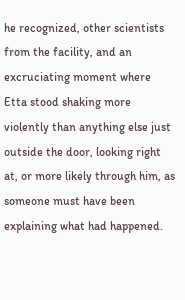he recognized, other scientists from the facility, and an excruciating moment where Etta stood shaking more violently than anything else just outside the door, looking right at, or more likely through him, as someone must have been explaining what had happened.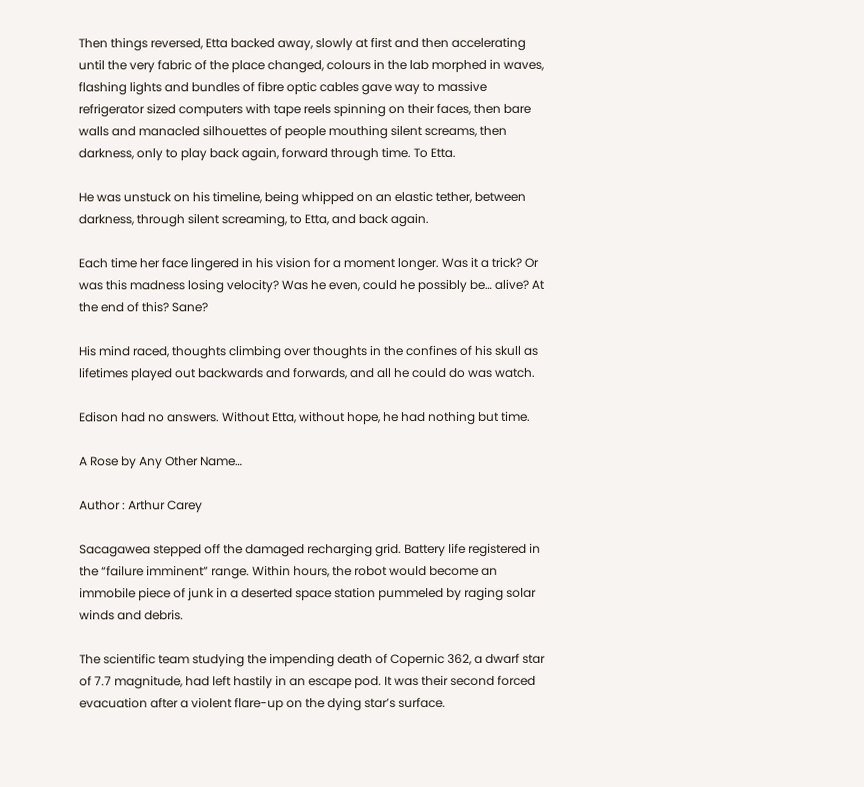Then things reversed, Etta backed away, slowly at first and then accelerating until the very fabric of the place changed, colours in the lab morphed in waves, flashing lights and bundles of fibre optic cables gave way to massive refrigerator sized computers with tape reels spinning on their faces, then bare walls and manacled silhouettes of people mouthing silent screams, then darkness, only to play back again, forward through time. To Etta.

He was unstuck on his timeline, being whipped on an elastic tether, between darkness, through silent screaming, to Etta, and back again.

Each time her face lingered in his vision for a moment longer. Was it a trick? Or was this madness losing velocity? Was he even, could he possibly be… alive? At the end of this? Sane?

His mind raced, thoughts climbing over thoughts in the confines of his skull as lifetimes played out backwards and forwards, and all he could do was watch.

Edison had no answers. Without Etta, without hope, he had nothing but time.

A Rose by Any Other Name…

Author : Arthur Carey

Sacagawea stepped off the damaged recharging grid. Battery life registered in the “failure imminent” range. Within hours, the robot would become an immobile piece of junk in a deserted space station pummeled by raging solar winds and debris.

The scientific team studying the impending death of Copernic 362, a dwarf star of 7.7 magnitude, had left hastily in an escape pod. It was their second forced evacuation after a violent flare-up on the dying star’s surface.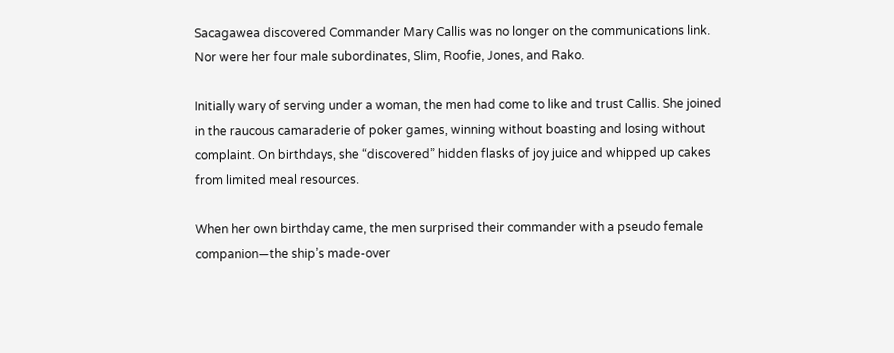Sacagawea discovered Commander Mary Callis was no longer on the communications link. Nor were her four male subordinates, Slim, Roofie, Jones, and Rako.

Initially wary of serving under a woman, the men had come to like and trust Callis. She joined in the raucous camaraderie of poker games, winning without boasting and losing without complaint. On birthdays, she “discovered” hidden flasks of joy juice and whipped up cakes from limited meal resources.

When her own birthday came, the men surprised their commander with a pseudo female companion—the ship’s made-over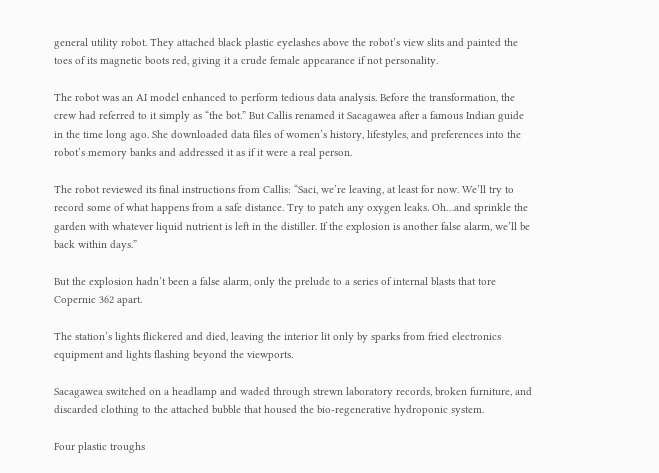general utility robot. They attached black plastic eyelashes above the robot’s view slits and painted the toes of its magnetic boots red, giving it a crude female appearance if not personality.

The robot was an AI model enhanced to perform tedious data analysis. Before the transformation, the crew had referred to it simply as “the bot.” But Callis renamed it Sacagawea after a famous Indian guide in the time long ago. She downloaded data files of women’s history, lifestyles, and preferences into the robot’s memory banks and addressed it as if it were a real person.

The robot reviewed its final instructions from Callis: “Saci, we’re leaving, at least for now. We’ll try to record some of what happens from a safe distance. Try to patch any oxygen leaks. Oh…and sprinkle the garden with whatever liquid nutrient is left in the distiller. If the explosion is another false alarm, we’ll be back within days.”

But the explosion hadn’t been a false alarm, only the prelude to a series of internal blasts that tore Copernic 362 apart.

The station’s lights flickered and died, leaving the interior lit only by sparks from fried electronics equipment and lights flashing beyond the viewports.

Sacagawea switched on a headlamp and waded through strewn laboratory records, broken furniture, and discarded clothing to the attached bubble that housed the bio-regenerative hydroponic system.

Four plastic troughs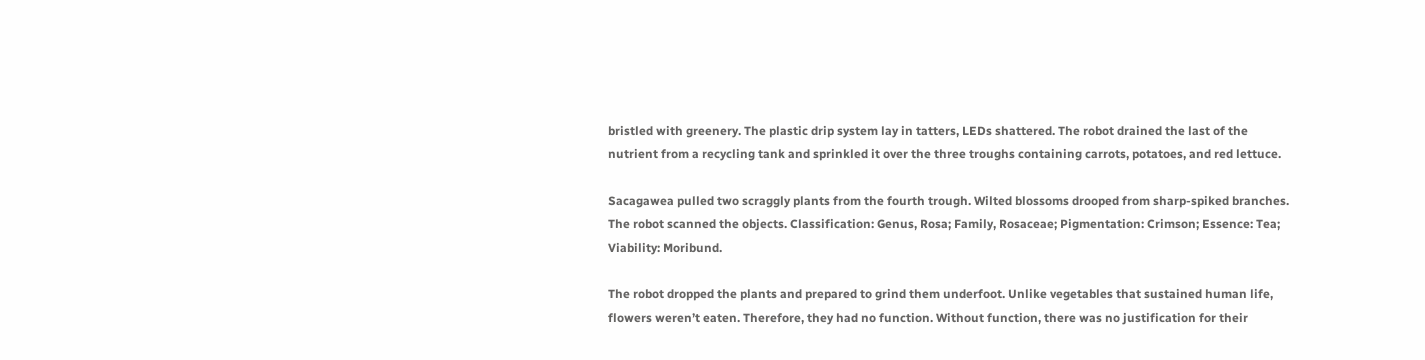bristled with greenery. The plastic drip system lay in tatters, LEDs shattered. The robot drained the last of the nutrient from a recycling tank and sprinkled it over the three troughs containing carrots, potatoes, and red lettuce.

Sacagawea pulled two scraggly plants from the fourth trough. Wilted blossoms drooped from sharp-spiked branches. The robot scanned the objects. Classification: Genus, Rosa; Family, Rosaceae; Pigmentation: Crimson; Essence: Tea; Viability: Moribund.

The robot dropped the plants and prepared to grind them underfoot. Unlike vegetables that sustained human life, flowers weren’t eaten. Therefore, they had no function. Without function, there was no justification for their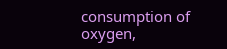consumption of oxygen,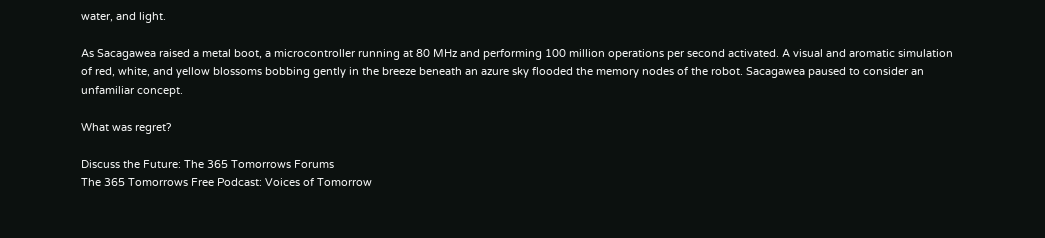water, and light.

As Sacagawea raised a metal boot, a microcontroller running at 80 MHz and performing 100 million operations per second activated. A visual and aromatic simulation of red, white, and yellow blossoms bobbing gently in the breeze beneath an azure sky flooded the memory nodes of the robot. Sacagawea paused to consider an unfamiliar concept.

What was regret?

Discuss the Future: The 365 Tomorrows Forums
The 365 Tomorrows Free Podcast: Voices of Tomorrow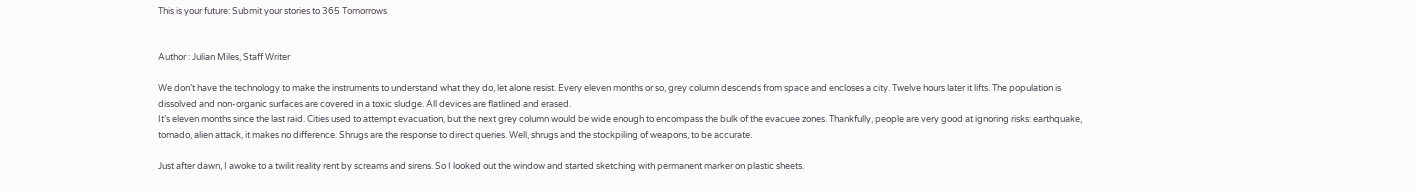This is your future: Submit your stories to 365 Tomorrows


Author : Julian Miles, Staff Writer

We don’t have the technology to make the instruments to understand what they do, let alone resist. Every eleven months or so, grey column descends from space and encloses a city. Twelve hours later it lifts. The population is dissolved and non-organic surfaces are covered in a toxic sludge. All devices are flatlined and erased.
It’s eleven months since the last raid. Cities used to attempt evacuation, but the next grey column would be wide enough to encompass the bulk of the evacuee zones. Thankfully, people are very good at ignoring risks: earthquake, tornado, alien attack, it makes no difference. Shrugs are the response to direct queries. Well, shrugs and the stockpiling of weapons, to be accurate.

Just after dawn, I awoke to a twilit reality rent by screams and sirens. So I looked out the window and started sketching with permanent marker on plastic sheets.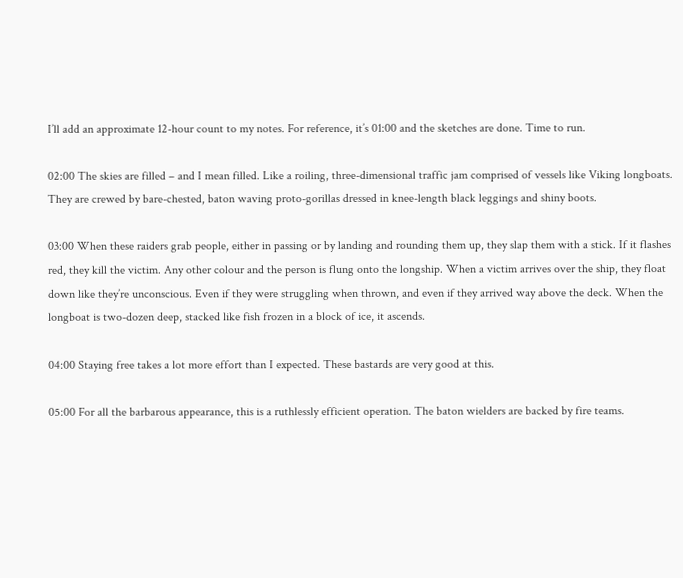I’ll add an approximate 12-hour count to my notes. For reference, it’s 01:00 and the sketches are done. Time to run.

02:00 The skies are filled – and I mean filled. Like a roiling, three-dimensional traffic jam comprised of vessels like Viking longboats. They are crewed by bare-chested, baton waving proto-gorillas dressed in knee-length black leggings and shiny boots.

03:00 When these raiders grab people, either in passing or by landing and rounding them up, they slap them with a stick. If it flashes red, they kill the victim. Any other colour and the person is flung onto the longship. When a victim arrives over the ship, they float down like they’re unconscious. Even if they were struggling when thrown, and even if they arrived way above the deck. When the longboat is two-dozen deep, stacked like fish frozen in a block of ice, it ascends.

04:00 Staying free takes a lot more effort than I expected. These bastards are very good at this.

05:00 For all the barbarous appearance, this is a ruthlessly efficient operation. The baton wielders are backed by fire teams.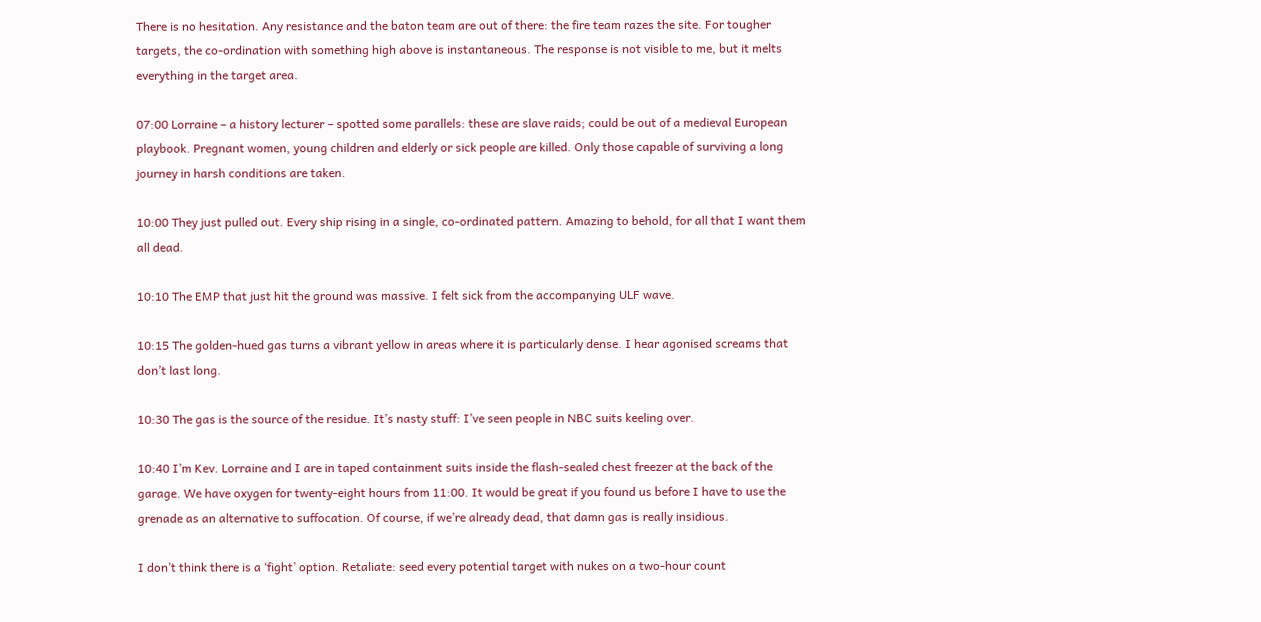There is no hesitation. Any resistance and the baton team are out of there: the fire team razes the site. For tougher targets, the co-ordination with something high above is instantaneous. The response is not visible to me, but it melts everything in the target area.

07:00 Lorraine – a history lecturer – spotted some parallels: these are slave raids; could be out of a medieval European playbook. Pregnant women, young children and elderly or sick people are killed. Only those capable of surviving a long journey in harsh conditions are taken.

10:00 They just pulled out. Every ship rising in a single, co-ordinated pattern. Amazing to behold, for all that I want them all dead.

10:10 The EMP that just hit the ground was massive. I felt sick from the accompanying ULF wave.

10:15 The golden-hued gas turns a vibrant yellow in areas where it is particularly dense. I hear agonised screams that don’t last long.

10:30 The gas is the source of the residue. It’s nasty stuff: I’ve seen people in NBC suits keeling over.

10:40 I’m Kev. Lorraine and I are in taped containment suits inside the flash-sealed chest freezer at the back of the garage. We have oxygen for twenty-eight hours from 11:00. It would be great if you found us before I have to use the grenade as an alternative to suffocation. Of course, if we’re already dead, that damn gas is really insidious.

I don’t think there is a ‘fight’ option. Retaliate: seed every potential target with nukes on a two-hour count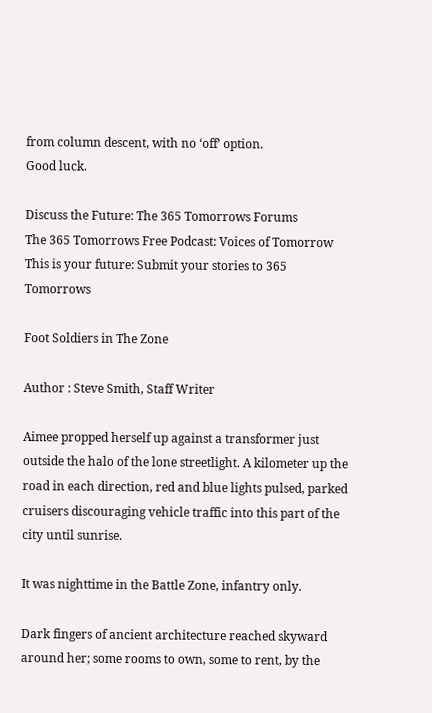from column descent, with no ‘off’ option.
Good luck.

Discuss the Future: The 365 Tomorrows Forums
The 365 Tomorrows Free Podcast: Voices of Tomorrow
This is your future: Submit your stories to 365 Tomorrows

Foot Soldiers in The Zone

Author : Steve Smith, Staff Writer

Aimee propped herself up against a transformer just outside the halo of the lone streetlight. A kilometer up the road in each direction, red and blue lights pulsed, parked cruisers discouraging vehicle traffic into this part of the city until sunrise.

It was nighttime in the Battle Zone, infantry only.

Dark fingers of ancient architecture reached skyward around her; some rooms to own, some to rent, by the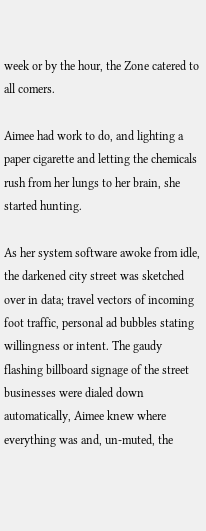week or by the hour, the Zone catered to all comers.

Aimee had work to do, and lighting a paper cigarette and letting the chemicals rush from her lungs to her brain, she started hunting.

As her system software awoke from idle, the darkened city street was sketched over in data; travel vectors of incoming foot traffic, personal ad bubbles stating willingness or intent. The gaudy flashing billboard signage of the street businesses were dialed down automatically, Aimee knew where everything was and, un-muted, the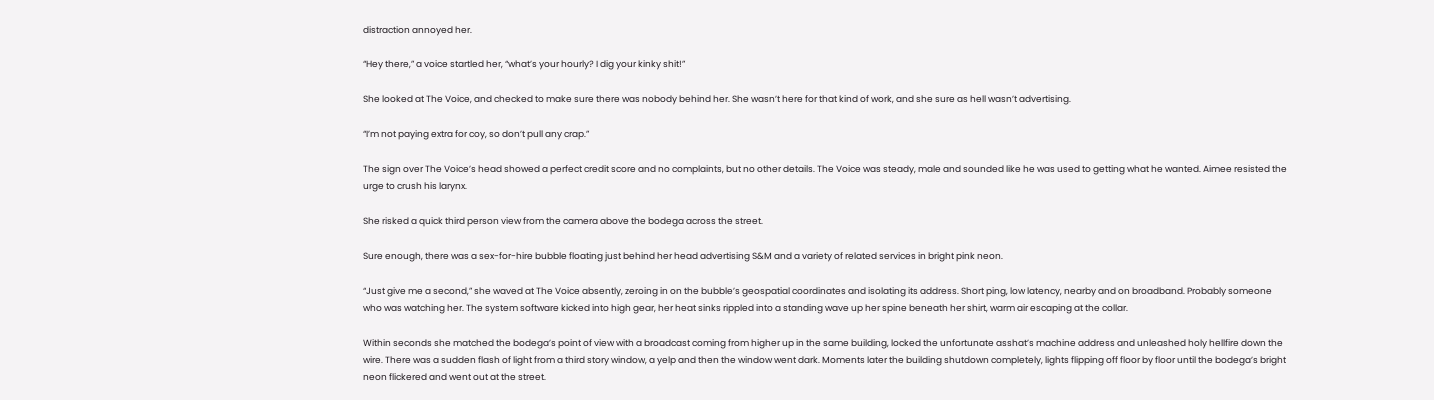distraction annoyed her.

“Hey there,” a voice startled her, “what’s your hourly? I dig your kinky shit!”

She looked at The Voice, and checked to make sure there was nobody behind her. She wasn’t here for that kind of work, and she sure as hell wasn’t advertising.

“I’m not paying extra for coy, so don’t pull any crap.”

The sign over The Voice’s head showed a perfect credit score and no complaints, but no other details. The Voice was steady, male and sounded like he was used to getting what he wanted. Aimee resisted the urge to crush his larynx.

She risked a quick third person view from the camera above the bodega across the street.

Sure enough, there was a sex-for-hire bubble floating just behind her head advertising S&M and a variety of related services in bright pink neon.

“Just give me a second,” she waved at The Voice absently, zeroing in on the bubble’s geospatial coordinates and isolating its address. Short ping, low latency, nearby and on broadband. Probably someone who was watching her. The system software kicked into high gear, her heat sinks rippled into a standing wave up her spine beneath her shirt, warm air escaping at the collar.

Within seconds she matched the bodega’s point of view with a broadcast coming from higher up in the same building, locked the unfortunate asshat’s machine address and unleashed holy hellfire down the wire. There was a sudden flash of light from a third story window, a yelp and then the window went dark. Moments later the building shutdown completely, lights flipping off floor by floor until the bodega’s bright neon flickered and went out at the street.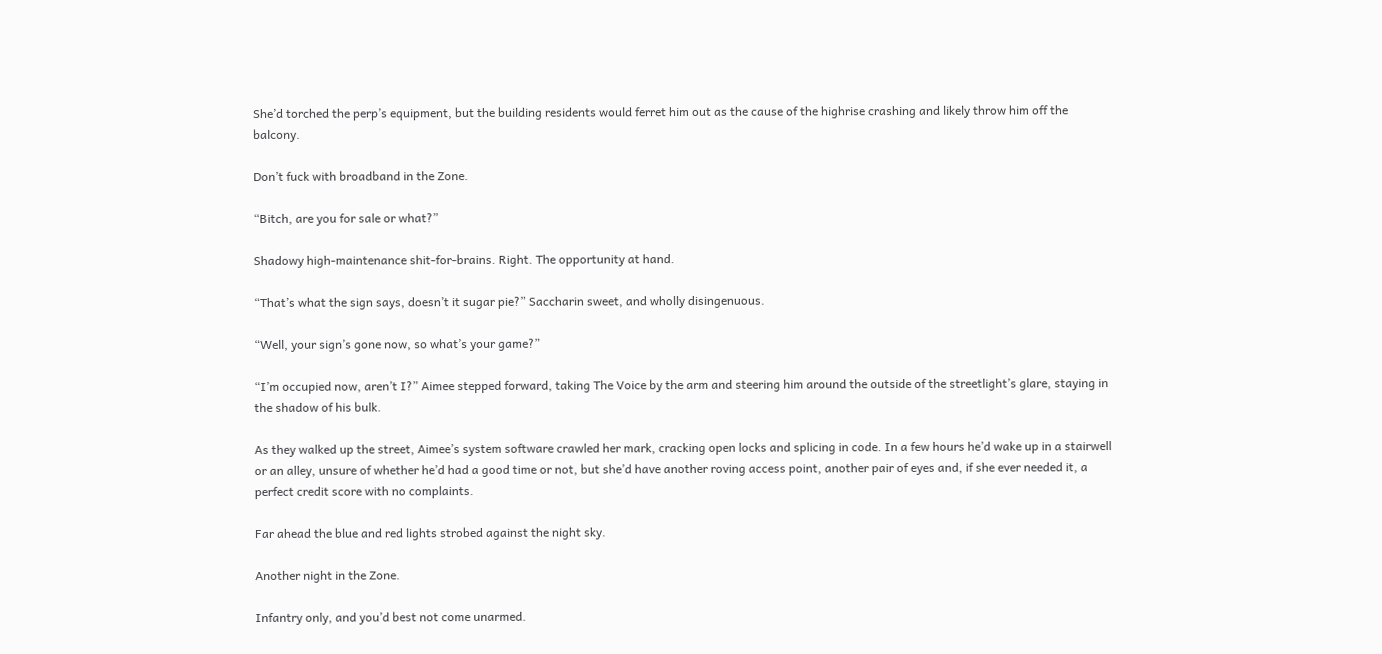She’d torched the perp’s equipment, but the building residents would ferret him out as the cause of the highrise crashing and likely throw him off the balcony.

Don’t fuck with broadband in the Zone.

“Bitch, are you for sale or what?”

Shadowy high-maintenance shit-for-brains. Right. The opportunity at hand.

“That’s what the sign says, doesn’t it sugar pie?” Saccharin sweet, and wholly disingenuous.

“Well, your sign’s gone now, so what’s your game?”

“I’m occupied now, aren’t I?” Aimee stepped forward, taking The Voice by the arm and steering him around the outside of the streetlight’s glare, staying in the shadow of his bulk.

As they walked up the street, Aimee’s system software crawled her mark, cracking open locks and splicing in code. In a few hours he’d wake up in a stairwell or an alley, unsure of whether he’d had a good time or not, but she’d have another roving access point, another pair of eyes and, if she ever needed it, a perfect credit score with no complaints.

Far ahead the blue and red lights strobed against the night sky.

Another night in the Zone.

Infantry only, and you’d best not come unarmed.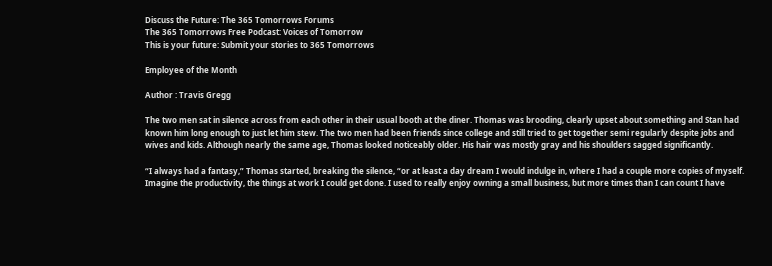Discuss the Future: The 365 Tomorrows Forums
The 365 Tomorrows Free Podcast: Voices of Tomorrow
This is your future: Submit your stories to 365 Tomorrows

Employee of the Month

Author : Travis Gregg

The two men sat in silence across from each other in their usual booth at the diner. Thomas was brooding, clearly upset about something and Stan had known him long enough to just let him stew. The two men had been friends since college and still tried to get together semi regularly despite jobs and wives and kids. Although nearly the same age, Thomas looked noticeably older. His hair was mostly gray and his shoulders sagged significantly.

“I always had a fantasy,” Thomas started, breaking the silence, “or at least a day dream I would indulge in, where I had a couple more copies of myself. Imagine the productivity, the things at work I could get done. I used to really enjoy owning a small business, but more times than I can count I have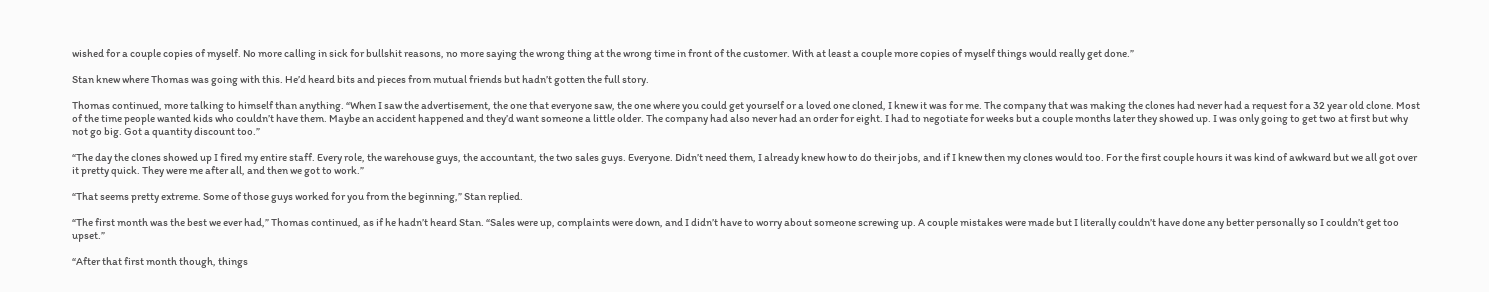wished for a couple copies of myself. No more calling in sick for bullshit reasons, no more saying the wrong thing at the wrong time in front of the customer. With at least a couple more copies of myself things would really get done.”

Stan knew where Thomas was going with this. He’d heard bits and pieces from mutual friends but hadn’t gotten the full story.

Thomas continued, more talking to himself than anything. “When I saw the advertisement, the one that everyone saw, the one where you could get yourself or a loved one cloned, I knew it was for me. The company that was making the clones had never had a request for a 32 year old clone. Most of the time people wanted kids who couldn’t have them. Maybe an accident happened and they’d want someone a little older. The company had also never had an order for eight. I had to negotiate for weeks but a couple months later they showed up. I was only going to get two at first but why not go big. Got a quantity discount too.”

“The day the clones showed up I fired my entire staff. Every role, the warehouse guys, the accountant, the two sales guys. Everyone. Didn’t need them, I already knew how to do their jobs, and if I knew then my clones would too. For the first couple hours it was kind of awkward but we all got over it pretty quick. They were me after all, and then we got to work.”

“That seems pretty extreme. Some of those guys worked for you from the beginning,” Stan replied.

“The first month was the best we ever had,” Thomas continued, as if he hadn’t heard Stan. “Sales were up, complaints were down, and I didn’t have to worry about someone screwing up. A couple mistakes were made but I literally couldn’t have done any better personally so I couldn’t get too upset.”

“After that first month though, things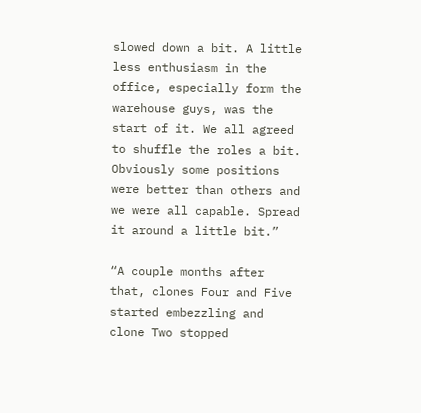slowed down a bit. A little less enthusiasm in the office, especially form the warehouse guys, was the start of it. We all agreed to shuffle the roles a bit. Obviously some positions were better than others and we were all capable. Spread it around a little bit.”

“A couple months after that, clones Four and Five started embezzling and clone Two stopped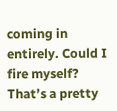coming in entirely. Could I fire myself? That’s a pretty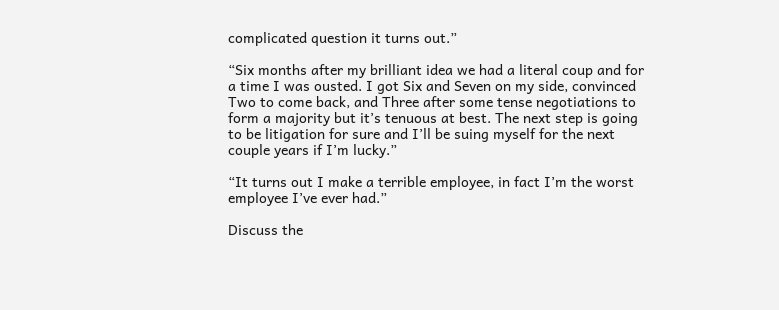complicated question it turns out.”

“Six months after my brilliant idea we had a literal coup and for a time I was ousted. I got Six and Seven on my side, convinced Two to come back, and Three after some tense negotiations to form a majority but it’s tenuous at best. The next step is going to be litigation for sure and I’ll be suing myself for the next couple years if I’m lucky.”

“It turns out I make a terrible employee, in fact I’m the worst employee I’ve ever had.”

Discuss the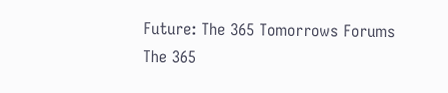Future: The 365 Tomorrows Forums
The 365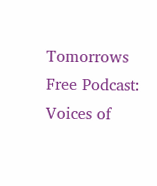Tomorrows Free Podcast: Voices of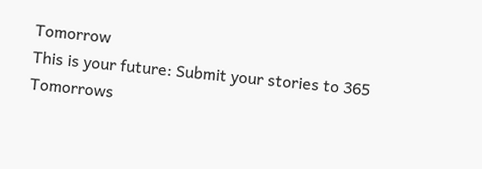Tomorrow
This is your future: Submit your stories to 365 Tomorrows